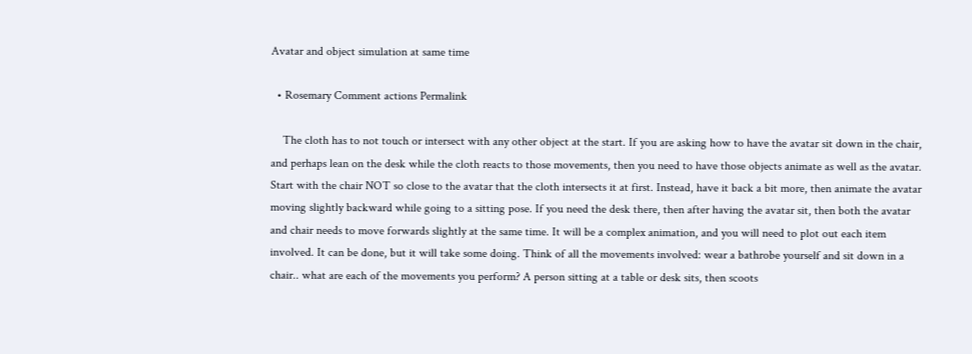Avatar and object simulation at same time

  • Rosemary Comment actions Permalink

    The cloth has to not touch or intersect with any other object at the start. If you are asking how to have the avatar sit down in the chair, and perhaps lean on the desk while the cloth reacts to those movements, then you need to have those objects animate as well as the avatar. Start with the chair NOT so close to the avatar that the cloth intersects it at first. Instead, have it back a bit more, then animate the avatar moving slightly backward while going to a sitting pose. If you need the desk there, then after having the avatar sit, then both the avatar and chair needs to move forwards slightly at the same time. It will be a complex animation, and you will need to plot out each item involved. It can be done, but it will take some doing. Think of all the movements involved: wear a bathrobe yourself and sit down in a chair.. what are each of the movements you perform? A person sitting at a table or desk sits, then scoots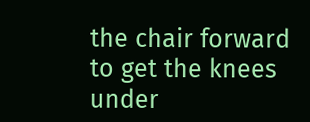the chair forward to get the knees under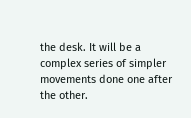the desk. It will be a complex series of simpler movements done one after the other.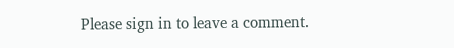Please sign in to leave a comment.